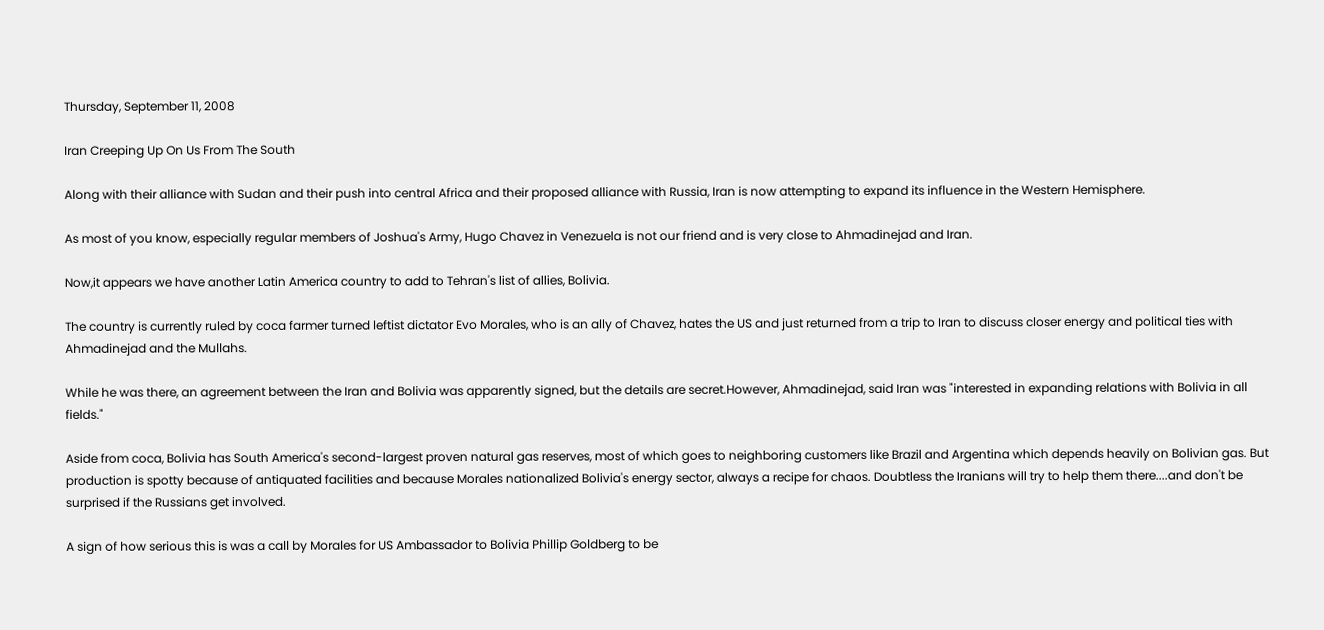Thursday, September 11, 2008

Iran Creeping Up On Us From The South

Along with their alliance with Sudan and their push into central Africa and their proposed alliance with Russia, Iran is now attempting to expand its influence in the Western Hemisphere.

As most of you know, especially regular members of Joshua's Army, Hugo Chavez in Venezuela is not our friend and is very close to Ahmadinejad and Iran.

Now,it appears we have another Latin America country to add to Tehran's list of allies, Bolivia.

The country is currently ruled by coca farmer turned leftist dictator Evo Morales, who is an ally of Chavez, hates the US and just returned from a trip to Iran to discuss closer energy and political ties with Ahmadinejad and the Mullahs.

While he was there, an agreement between the Iran and Bolivia was apparently signed, but the details are secret.However, Ahmadinejad, said Iran was "interested in expanding relations with Bolivia in all fields."

Aside from coca, Bolivia has South America's second-largest proven natural gas reserves, most of which goes to neighboring customers like Brazil and Argentina which depends heavily on Bolivian gas. But production is spotty because of antiquated facilities and because Morales nationalized Bolivia's energy sector, always a recipe for chaos. Doubtless the Iranians will try to help them there....and don't be surprised if the Russians get involved.

A sign of how serious this is was a call by Morales for US Ambassador to Bolivia Phillip Goldberg to be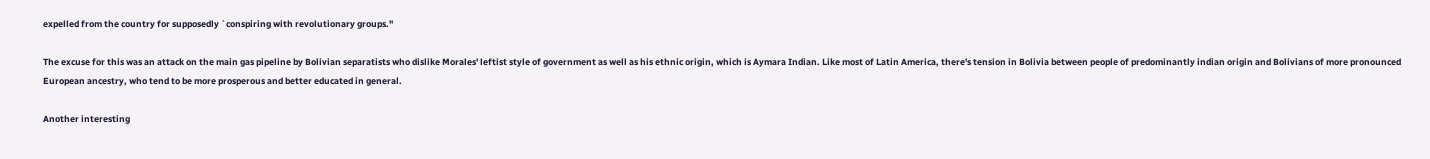expelled from the country for supposedly `conspiring with revolutionary groups."

The excuse for this was an attack on the main gas pipeline by Bolivian separatists who dislike Morales' leftist style of government as well as his ethnic origin, which is Aymara Indian. Like most of Latin America, there's tension in Bolivia between people of predominantly indian origin and Bolivians of more pronounced European ancestry, who tend to be more prosperous and better educated in general.

Another interesting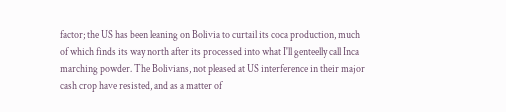factor; the US has been leaning on Bolivia to curtail its coca production, much of which finds its way north after its processed into what I'll genteelly call Inca marching powder. The Bolivians, not pleased at US interference in their major cash crop have resisted, and as a matter of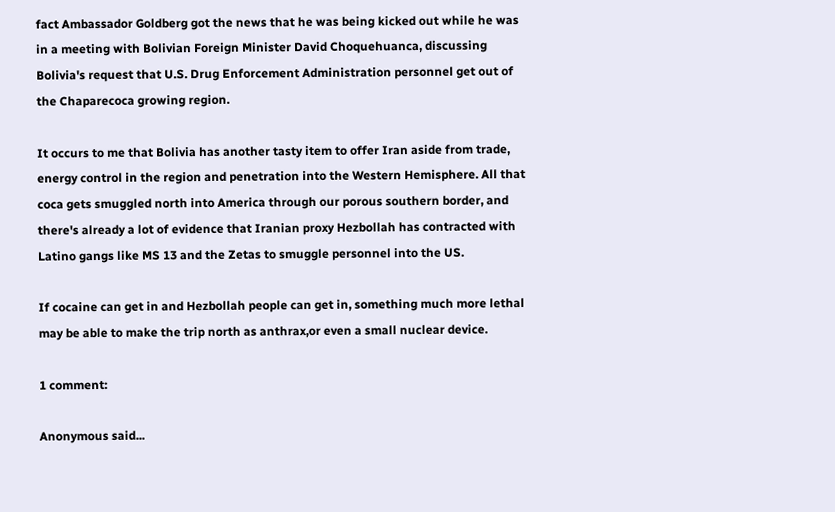fact Ambassador Goldberg got the news that he was being kicked out while he was in a meeting with Bolivian Foreign Minister David Choquehuanca, discussing Bolivia's request that U.S. Drug Enforcement Administration personnel get out of the Chaparecoca growing region.

It occurs to me that Bolivia has another tasty item to offer Iran aside from trade, energy control in the region and penetration into the Western Hemisphere. All that coca gets smuggled north into America through our porous southern border, and there's already a lot of evidence that Iranian proxy Hezbollah has contracted with Latino gangs like MS 13 and the Zetas to smuggle personnel into the US.

If cocaine can get in and Hezbollah people can get in, something much more lethal may be able to make the trip north as anthrax,or even a small nuclear device.

1 comment:

Anonymous said...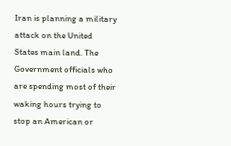Iran is planning a military attack on the United States main land. The Government officials who are spending most of their waking hours trying to stop an American or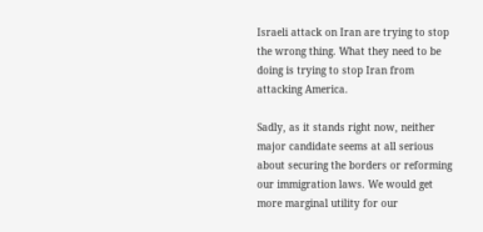Israeli attack on Iran are trying to stop the wrong thing. What they need to be doing is trying to stop Iran from attacking America.

Sadly, as it stands right now, neither major candidate seems at all serious about securing the borders or reforming our immigration laws. We would get more marginal utility for our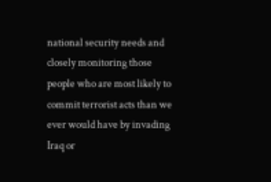national security needs and closely monitoring those people who are most likely to commit terrorist acts than we ever would have by invading Iraq or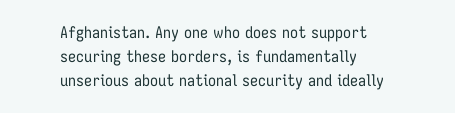Afghanistan. Any one who does not support securing these borders, is fundamentally unserious about national security and ideally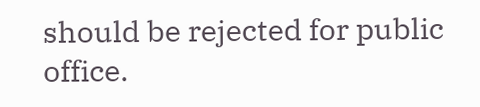should be rejected for public office.